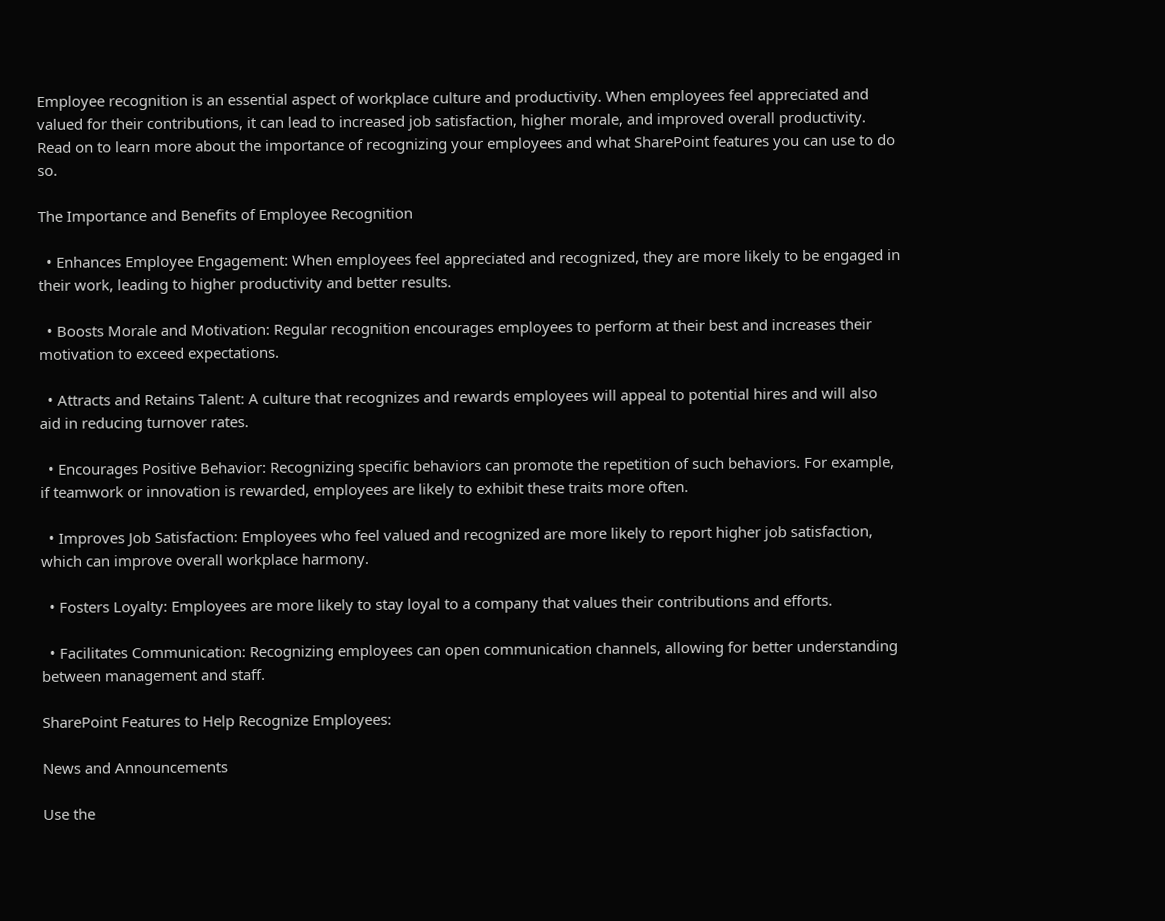Employee recognition is an essential aspect of workplace culture and productivity. When employees feel appreciated and valued for their contributions, it can lead to increased job satisfaction, higher morale, and improved overall productivity. Read on to learn more about the importance of recognizing your employees and what SharePoint features you can use to do so.

The Importance and Benefits of Employee Recognition

  • Enhances Employee Engagement: When employees feel appreciated and recognized, they are more likely to be engaged in their work, leading to higher productivity and better results.

  • Boosts Morale and Motivation: Regular recognition encourages employees to perform at their best and increases their motivation to exceed expectations.

  • Attracts and Retains Talent: A culture that recognizes and rewards employees will appeal to potential hires and will also aid in reducing turnover rates.

  • Encourages Positive Behavior: Recognizing specific behaviors can promote the repetition of such behaviors. For example, if teamwork or innovation is rewarded, employees are likely to exhibit these traits more often.

  • Improves Job Satisfaction: Employees who feel valued and recognized are more likely to report higher job satisfaction, which can improve overall workplace harmony.

  • Fosters Loyalty: Employees are more likely to stay loyal to a company that values their contributions and efforts.

  • Facilitates Communication: Recognizing employees can open communication channels, allowing for better understanding between management and staff.

SharePoint Features to Help Recognize Employees:

News and Announcements

Use the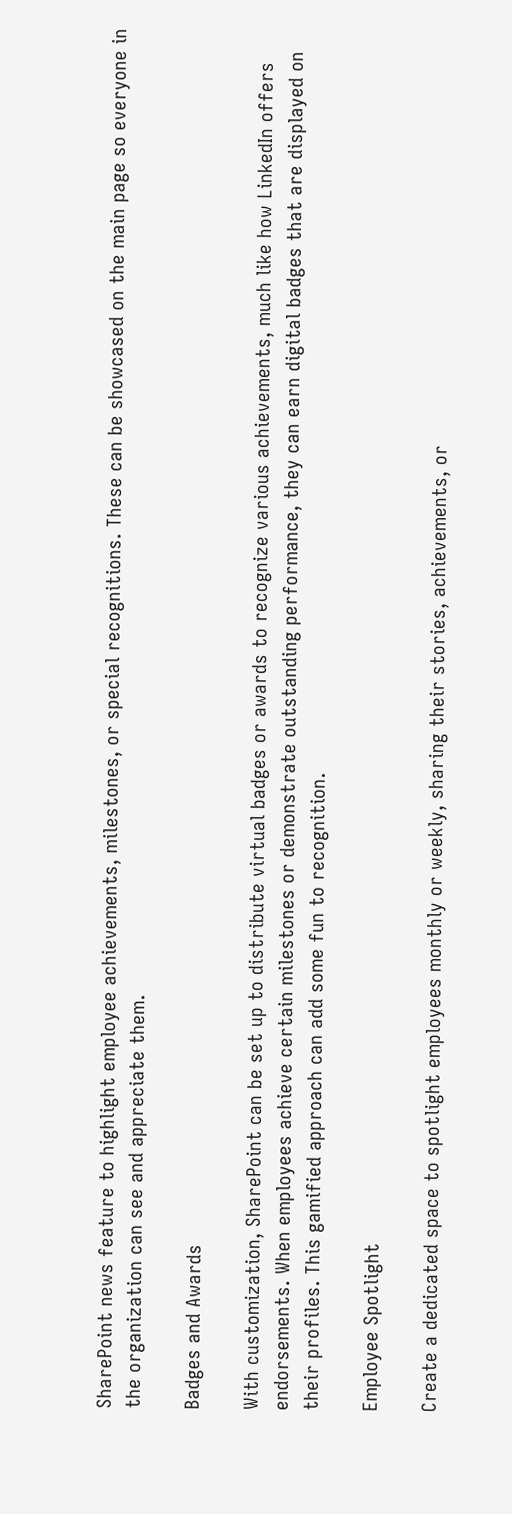SharePoint news feature to highlight employee achievements, milestones, or special recognitions. These can be showcased on the main page so everyone in the organization can see and appreciate them.

Badges and Awards

With customization, SharePoint can be set up to distribute virtual badges or awards to recognize various achievements, much like how LinkedIn offers endorsements. When employees achieve certain milestones or demonstrate outstanding performance, they can earn digital badges that are displayed on their profiles. This gamified approach can add some fun to recognition.

Employee Spotlight

Create a dedicated space to spotlight employees monthly or weekly, sharing their stories, achievements, or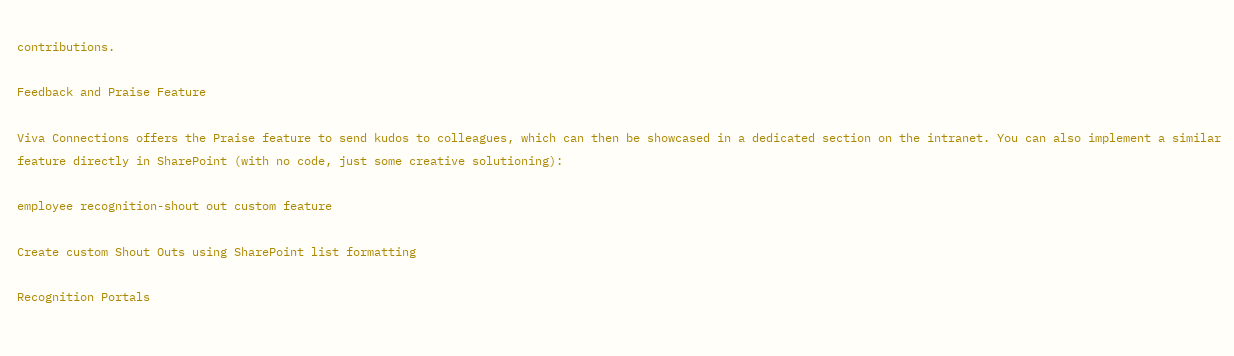contributions.

Feedback and Praise Feature

Viva Connections offers the Praise feature to send kudos to colleagues, which can then be showcased in a dedicated section on the intranet. You can also implement a similar feature directly in SharePoint (with no code, just some creative solutioning):

employee recognition-shout out custom feature

Create custom Shout Outs using SharePoint list formatting

Recognition Portals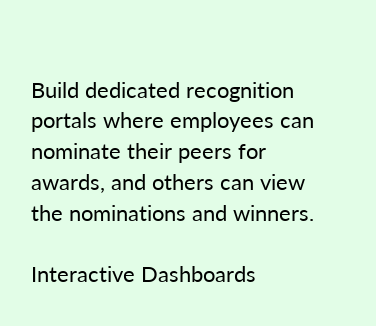Build dedicated recognition portals where employees can nominate their peers for awards, and others can view the nominations and winners.

Interactive Dashboards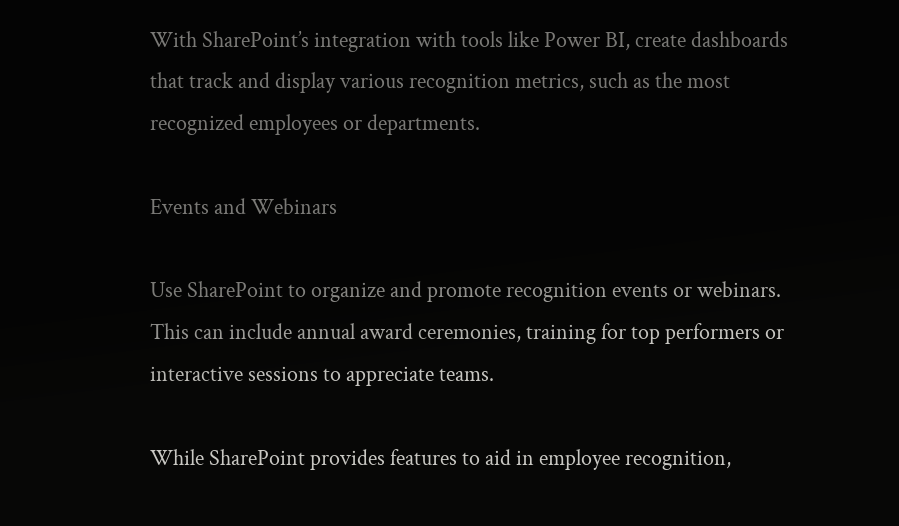With SharePoint’s integration with tools like Power BI, create dashboards that track and display various recognition metrics, such as the most recognized employees or departments.

Events and Webinars

Use SharePoint to organize and promote recognition events or webinars. This can include annual award ceremonies, training for top performers or interactive sessions to appreciate teams.

While SharePoint provides features to aid in employee recognition,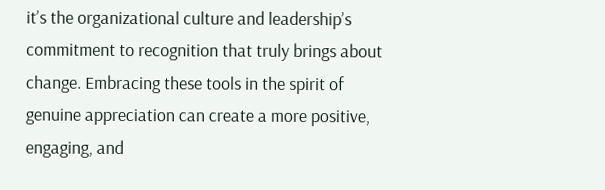it’s the organizational culture and leadership’s commitment to recognition that truly brings about change. Embracing these tools in the spirit of genuine appreciation can create a more positive, engaging, and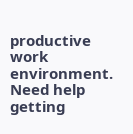productive work environment.  Need help getting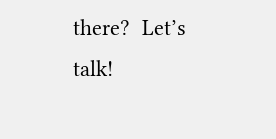there?  Let’s talk!